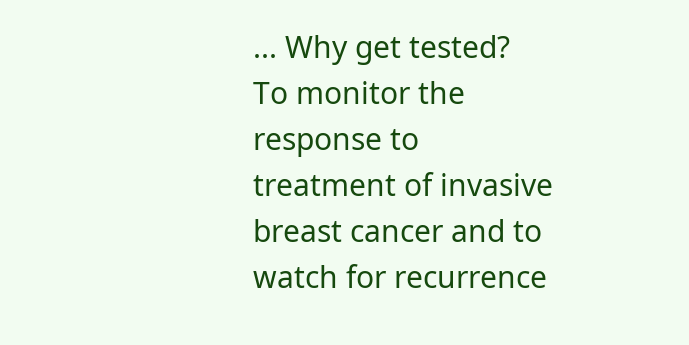... Why get tested?
To monitor the response to treatment of invasive breast cancer and to watch for recurrence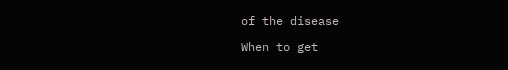of the disease

When to get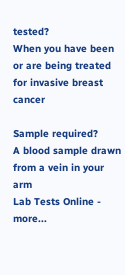tested?
When you have been or are being treated for invasive breast cancer

Sample required?
A blood sample drawn from a vein in your arm
Lab Tests Online - more...